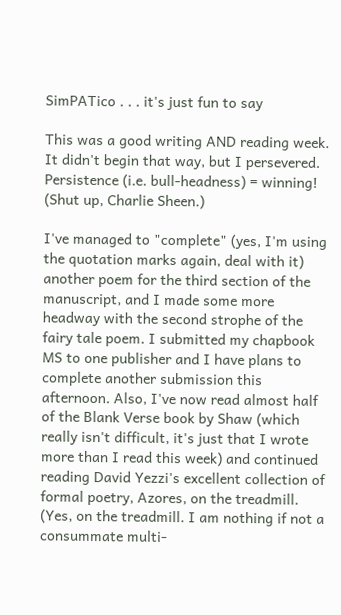SimPATico . . . it's just fun to say

This was a good writing AND reading week. It didn't begin that way, but I persevered. Persistence (i.e. bull-headness) = winning! (Shut up, Charlie Sheen.)

I've managed to "complete" (yes, I'm using the quotation marks again, deal with it) another poem for the third section of the manuscript, and I made some more headway with the second strophe of the fairy tale poem. I submitted my chapbook MS to one publisher and I have plans to complete another submission this afternoon. Also, I've now read almost half of the Blank Verse book by Shaw (which really isn't difficult, it's just that I wrote more than I read this week) and continued reading David Yezzi's excellent collection of formal poetry, Azores, on the treadmill. (Yes, on the treadmill. I am nothing if not a consummate multi-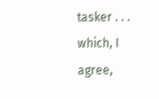tasker . . . which, I agree,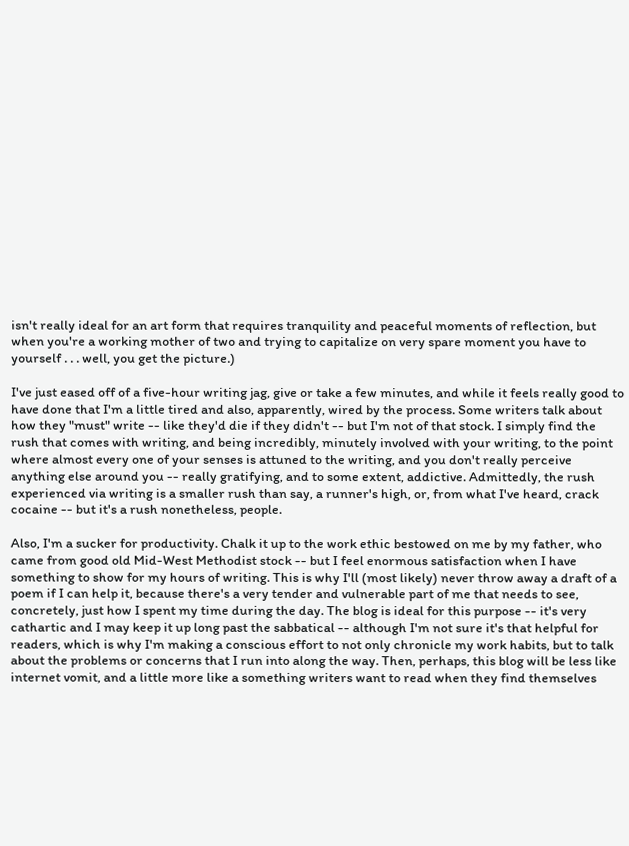isn't really ideal for an art form that requires tranquility and peaceful moments of reflection, but when you're a working mother of two and trying to capitalize on very spare moment you have to yourself . . . well, you get the picture.)

I've just eased off of a five-hour writing jag, give or take a few minutes, and while it feels really good to have done that I'm a little tired and also, apparently, wired by the process. Some writers talk about how they "must" write -- like they'd die if they didn't -- but I'm not of that stock. I simply find the rush that comes with writing, and being incredibly, minutely involved with your writing, to the point where almost every one of your senses is attuned to the writing, and you don't really perceive anything else around you -- really gratifying, and to some extent, addictive. Admittedly, the rush experienced via writing is a smaller rush than say, a runner's high, or, from what I've heard, crack cocaine -- but it's a rush nonetheless, people.

Also, I'm a sucker for productivity. Chalk it up to the work ethic bestowed on me by my father, who came from good old Mid-West Methodist stock -- but I feel enormous satisfaction when I have something to show for my hours of writing. This is why I'll (most likely) never throw away a draft of a poem if I can help it, because there's a very tender and vulnerable part of me that needs to see, concretely, just how I spent my time during the day. The blog is ideal for this purpose -- it's very cathartic and I may keep it up long past the sabbatical -- although I'm not sure it's that helpful for readers, which is why I'm making a conscious effort to not only chronicle my work habits, but to talk about the problems or concerns that I run into along the way. Then, perhaps, this blog will be less like internet vomit, and a little more like a something writers want to read when they find themselves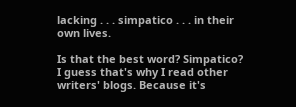lacking . . . simpatico . . . in their own lives.

Is that the best word? Simpatico? I guess that's why I read other writers' blogs. Because it's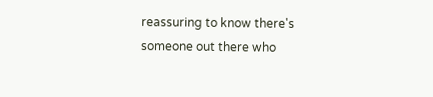reassuring to know there's someone out there who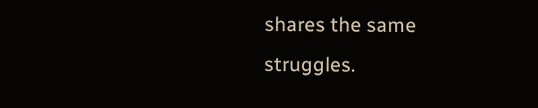shares the same struggles.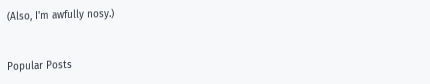(Also, I'm awfully nosy.)


Popular Posts